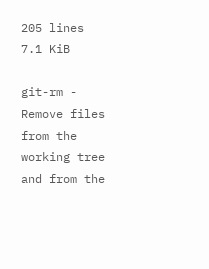205 lines
7.1 KiB

git-rm - Remove files from the working tree and from the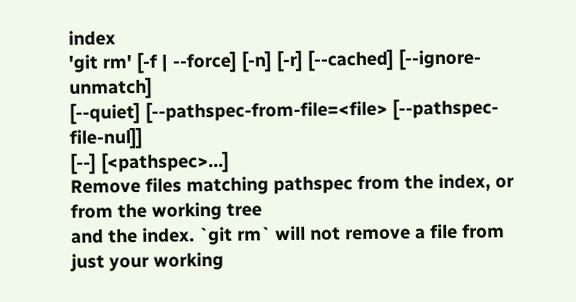index
'git rm' [-f | --force] [-n] [-r] [--cached] [--ignore-unmatch]
[--quiet] [--pathspec-from-file=<file> [--pathspec-file-nul]]
[--] [<pathspec>...]
Remove files matching pathspec from the index, or from the working tree
and the index. `git rm` will not remove a file from just your working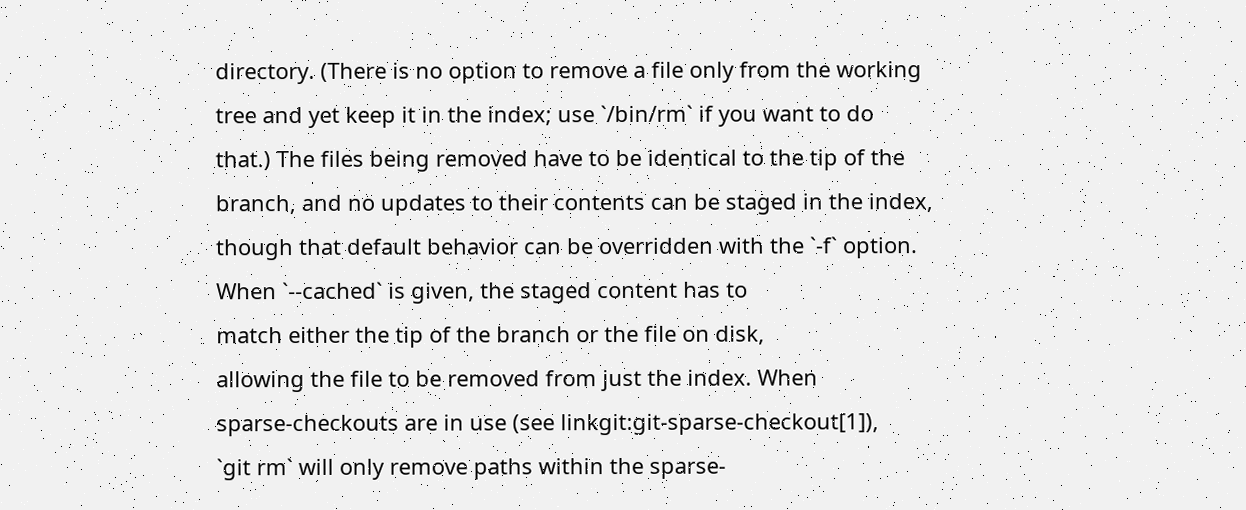directory. (There is no option to remove a file only from the working
tree and yet keep it in the index; use `/bin/rm` if you want to do
that.) The files being removed have to be identical to the tip of the
branch, and no updates to their contents can be staged in the index,
though that default behavior can be overridden with the `-f` option.
When `--cached` is given, the staged content has to
match either the tip of the branch or the file on disk,
allowing the file to be removed from just the index. When
sparse-checkouts are in use (see linkgit:git-sparse-checkout[1]),
`git rm` will only remove paths within the sparse-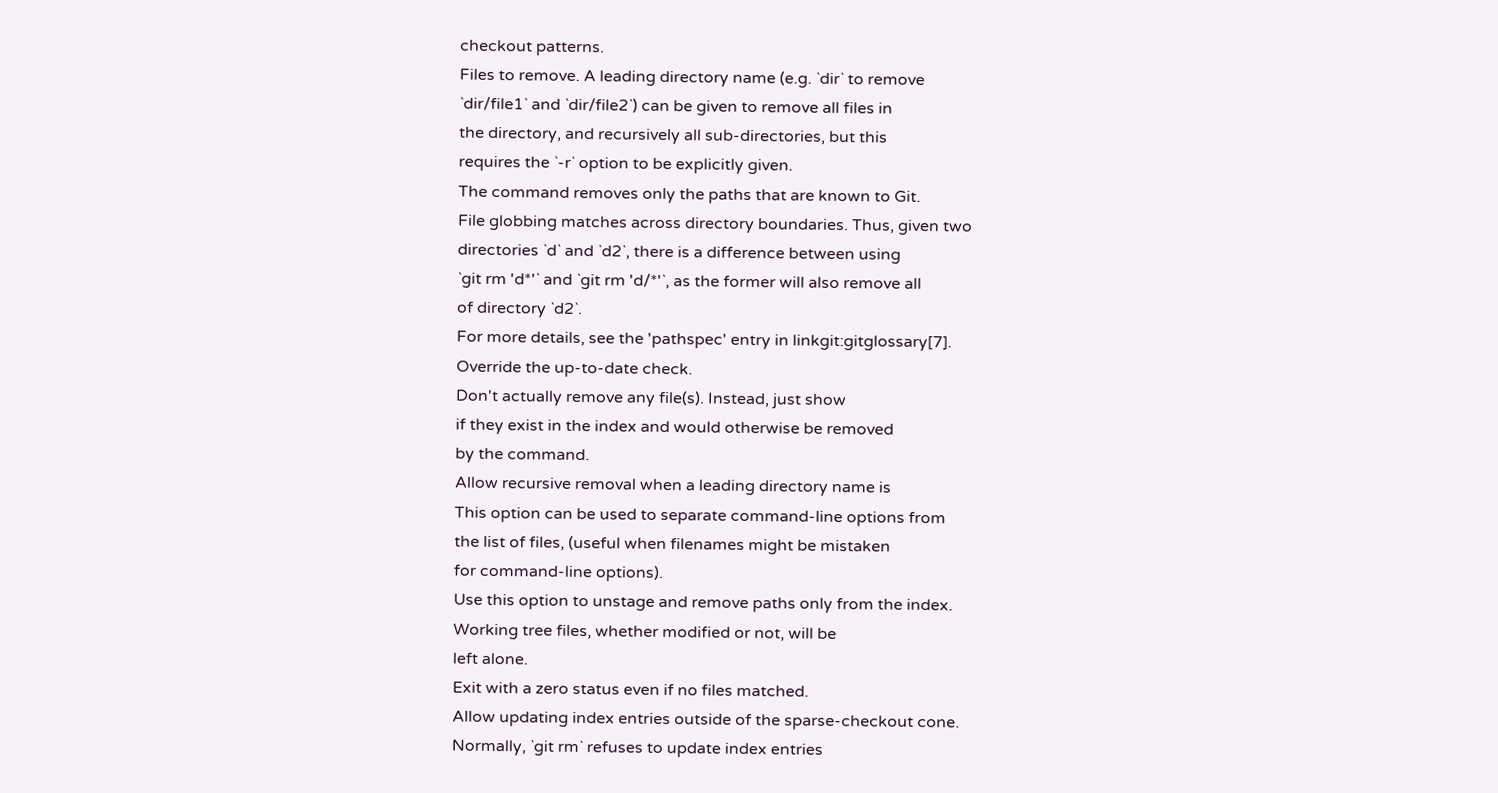checkout patterns.
Files to remove. A leading directory name (e.g. `dir` to remove
`dir/file1` and `dir/file2`) can be given to remove all files in
the directory, and recursively all sub-directories, but this
requires the `-r` option to be explicitly given.
The command removes only the paths that are known to Git.
File globbing matches across directory boundaries. Thus, given two
directories `d` and `d2`, there is a difference between using
`git rm 'd*'` and `git rm 'd/*'`, as the former will also remove all
of directory `d2`.
For more details, see the 'pathspec' entry in linkgit:gitglossary[7].
Override the up-to-date check.
Don't actually remove any file(s). Instead, just show
if they exist in the index and would otherwise be removed
by the command.
Allow recursive removal when a leading directory name is
This option can be used to separate command-line options from
the list of files, (useful when filenames might be mistaken
for command-line options).
Use this option to unstage and remove paths only from the index.
Working tree files, whether modified or not, will be
left alone.
Exit with a zero status even if no files matched.
Allow updating index entries outside of the sparse-checkout cone.
Normally, `git rm` refuses to update index entries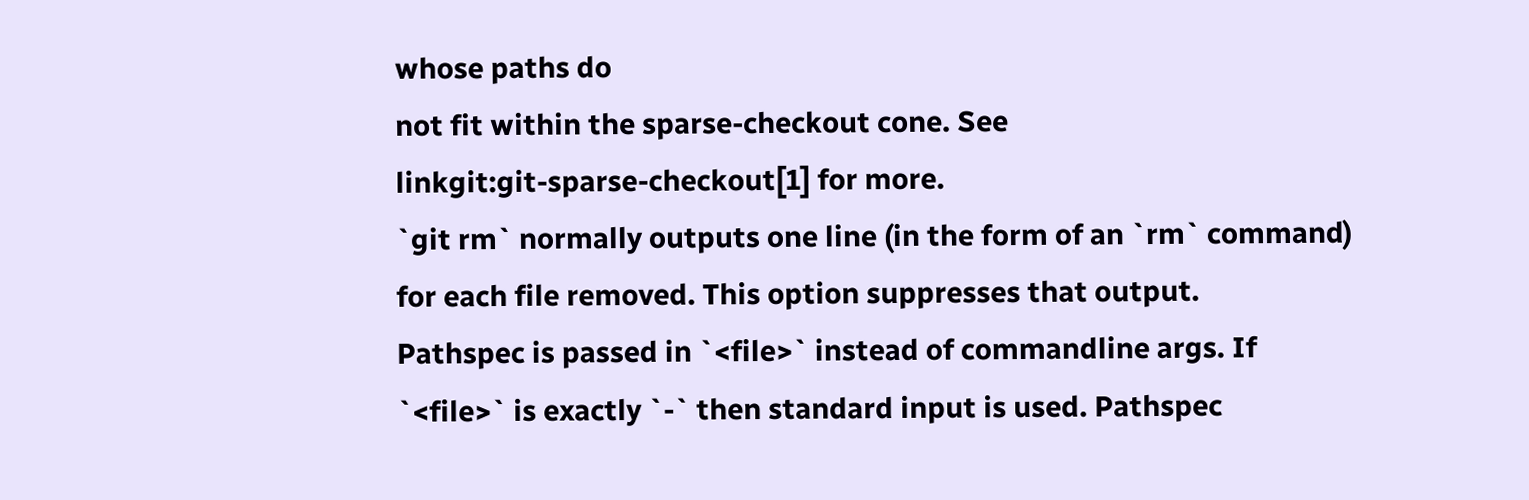whose paths do
not fit within the sparse-checkout cone. See
linkgit:git-sparse-checkout[1] for more.
`git rm` normally outputs one line (in the form of an `rm` command)
for each file removed. This option suppresses that output.
Pathspec is passed in `<file>` instead of commandline args. If
`<file>` is exactly `-` then standard input is used. Pathspec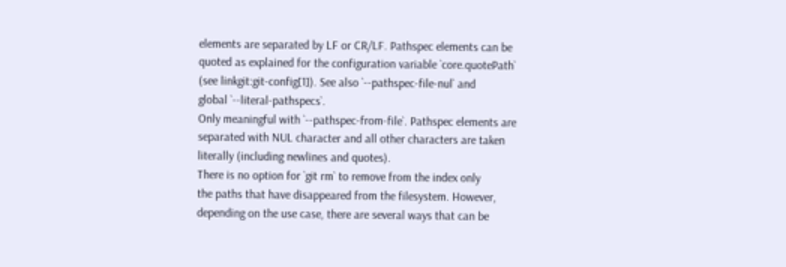elements are separated by LF or CR/LF. Pathspec elements can be
quoted as explained for the configuration variable `core.quotePath`
(see linkgit:git-config[1]). See also `--pathspec-file-nul` and
global `--literal-pathspecs`.
Only meaningful with `--pathspec-from-file`. Pathspec elements are
separated with NUL character and all other characters are taken
literally (including newlines and quotes).
There is no option for `git rm` to remove from the index only
the paths that have disappeared from the filesystem. However,
depending on the use case, there are several ways that can be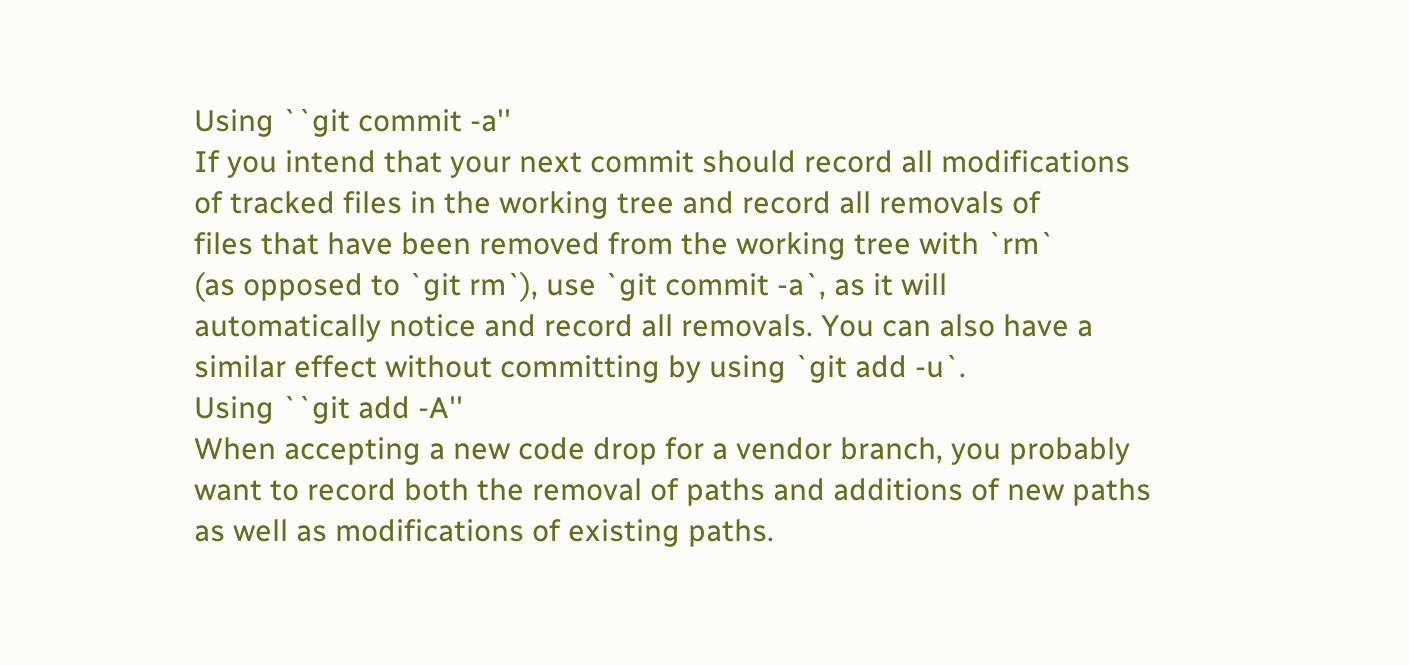Using ``git commit -a''
If you intend that your next commit should record all modifications
of tracked files in the working tree and record all removals of
files that have been removed from the working tree with `rm`
(as opposed to `git rm`), use `git commit -a`, as it will
automatically notice and record all removals. You can also have a
similar effect without committing by using `git add -u`.
Using ``git add -A''
When accepting a new code drop for a vendor branch, you probably
want to record both the removal of paths and additions of new paths
as well as modifications of existing paths.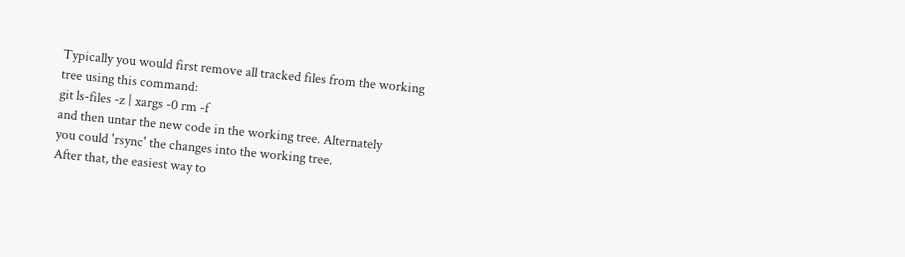Typically you would first remove all tracked files from the working
tree using this command:
git ls-files -z | xargs -0 rm -f
and then untar the new code in the working tree. Alternately
you could 'rsync' the changes into the working tree.
After that, the easiest way to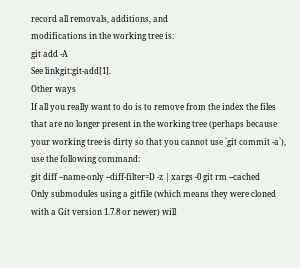record all removals, additions, and
modifications in the working tree is:
git add -A
See linkgit:git-add[1].
Other ways
If all you really want to do is to remove from the index the files
that are no longer present in the working tree (perhaps because
your working tree is dirty so that you cannot use `git commit -a`),
use the following command:
git diff --name-only --diff-filter=D -z | xargs -0 git rm --cached
Only submodules using a gitfile (which means they were cloned
with a Git version 1.7.8 or newer) will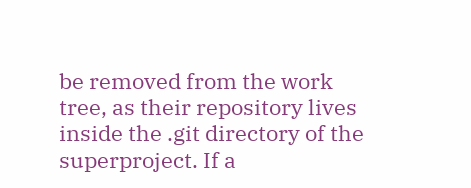be removed from the work
tree, as their repository lives inside the .git directory of the
superproject. If a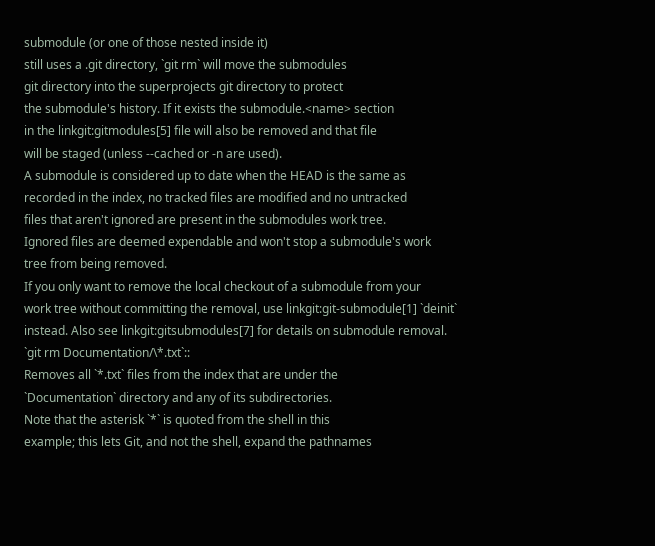submodule (or one of those nested inside it)
still uses a .git directory, `git rm` will move the submodules
git directory into the superprojects git directory to protect
the submodule's history. If it exists the submodule.<name> section
in the linkgit:gitmodules[5] file will also be removed and that file
will be staged (unless --cached or -n are used).
A submodule is considered up to date when the HEAD is the same as
recorded in the index, no tracked files are modified and no untracked
files that aren't ignored are present in the submodules work tree.
Ignored files are deemed expendable and won't stop a submodule's work
tree from being removed.
If you only want to remove the local checkout of a submodule from your
work tree without committing the removal, use linkgit:git-submodule[1] `deinit`
instead. Also see linkgit:gitsubmodules[7] for details on submodule removal.
`git rm Documentation/\*.txt`::
Removes all `*.txt` files from the index that are under the
`Documentation` directory and any of its subdirectories.
Note that the asterisk `*` is quoted from the shell in this
example; this lets Git, and not the shell, expand the pathnames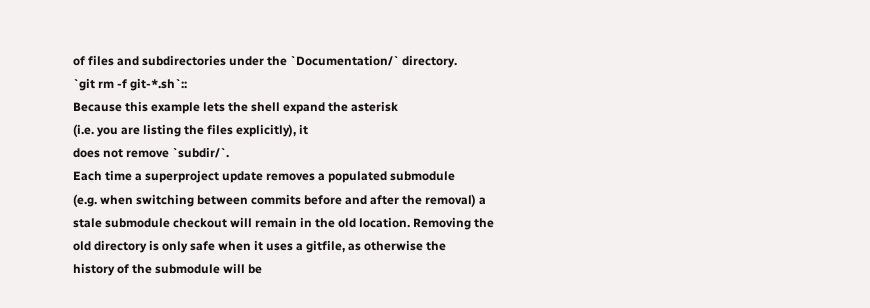of files and subdirectories under the `Documentation/` directory.
`git rm -f git-*.sh`::
Because this example lets the shell expand the asterisk
(i.e. you are listing the files explicitly), it
does not remove `subdir/`.
Each time a superproject update removes a populated submodule
(e.g. when switching between commits before and after the removal) a
stale submodule checkout will remain in the old location. Removing the
old directory is only safe when it uses a gitfile, as otherwise the
history of the submodule will be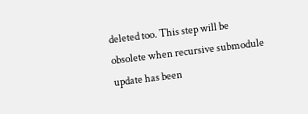deleted too. This step will be
obsolete when recursive submodule update has been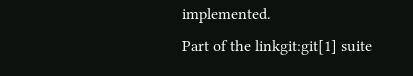implemented.
Part of the linkgit:git[1] suite